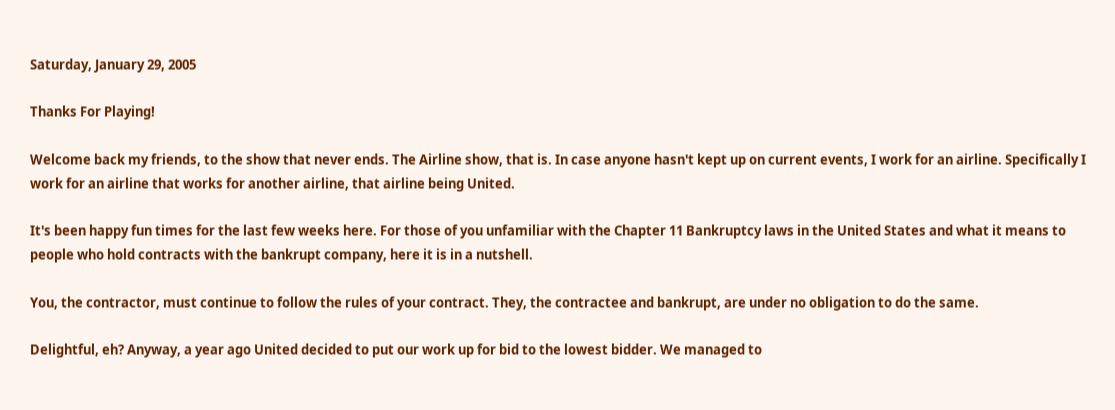Saturday, January 29, 2005

Thanks For Playing!

Welcome back my friends, to the show that never ends. The Airline show, that is. In case anyone hasn't kept up on current events, I work for an airline. Specifically I work for an airline that works for another airline, that airline being United.

It's been happy fun times for the last few weeks here. For those of you unfamiliar with the Chapter 11 Bankruptcy laws in the United States and what it means to people who hold contracts with the bankrupt company, here it is in a nutshell.

You, the contractor, must continue to follow the rules of your contract. They, the contractee and bankrupt, are under no obligation to do the same.

Delightful, eh? Anyway, a year ago United decided to put our work up for bid to the lowest bidder. We managed to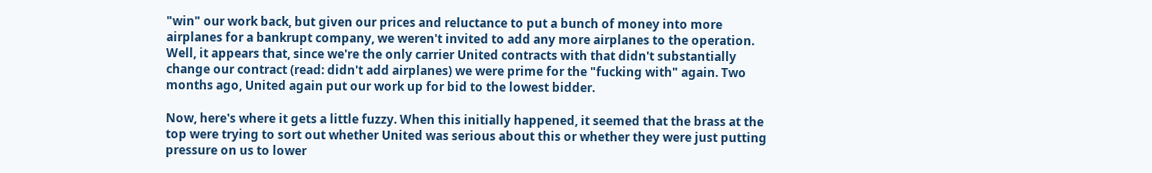"win" our work back, but given our prices and reluctance to put a bunch of money into more airplanes for a bankrupt company, we weren't invited to add any more airplanes to the operation. Well, it appears that, since we're the only carrier United contracts with that didn't substantially change our contract (read: didn't add airplanes) we were prime for the "fucking with" again. Two months ago, United again put our work up for bid to the lowest bidder.

Now, here's where it gets a little fuzzy. When this initially happened, it seemed that the brass at the top were trying to sort out whether United was serious about this or whether they were just putting pressure on us to lower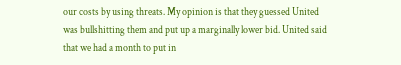our costs by using threats. My opinion is that they guessed United was bullshitting them and put up a marginally lower bid. United said that we had a month to put in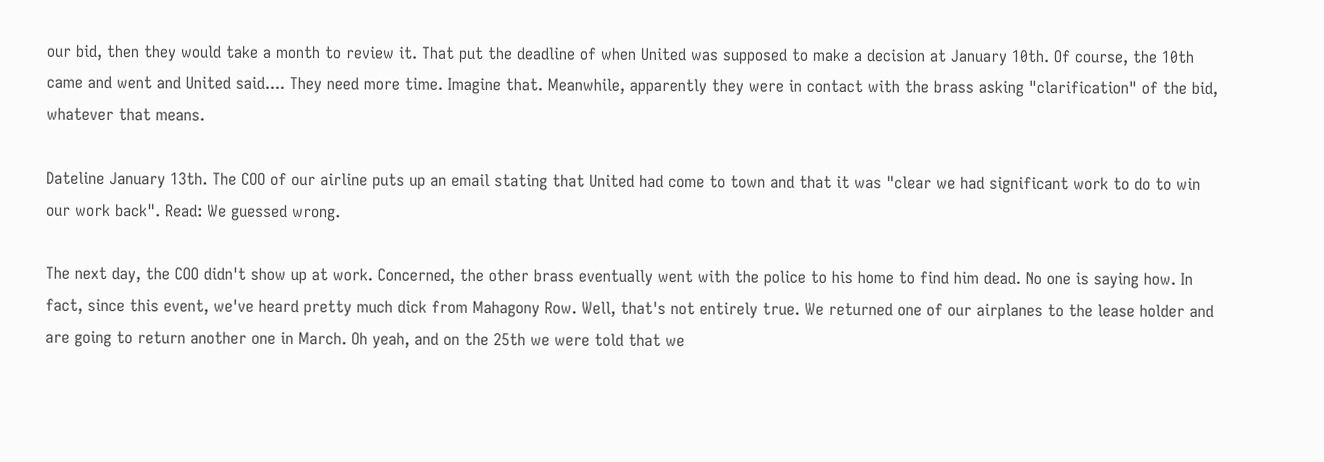our bid, then they would take a month to review it. That put the deadline of when United was supposed to make a decision at January 10th. Of course, the 10th came and went and United said.... They need more time. Imagine that. Meanwhile, apparently they were in contact with the brass asking "clarification" of the bid, whatever that means.

Dateline January 13th. The COO of our airline puts up an email stating that United had come to town and that it was "clear we had significant work to do to win our work back". Read: We guessed wrong.

The next day, the COO didn't show up at work. Concerned, the other brass eventually went with the police to his home to find him dead. No one is saying how. In fact, since this event, we've heard pretty much dick from Mahagony Row. Well, that's not entirely true. We returned one of our airplanes to the lease holder and are going to return another one in March. Oh yeah, and on the 25th we were told that we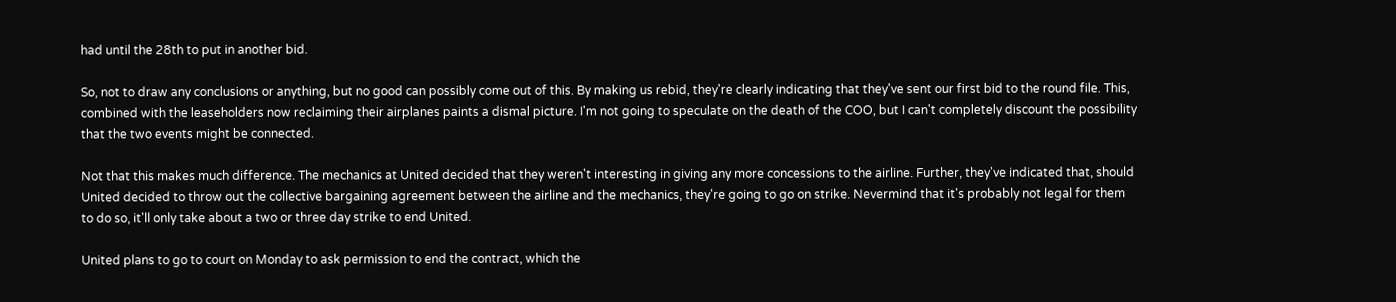had until the 28th to put in another bid.

So, not to draw any conclusions or anything, but no good can possibly come out of this. By making us rebid, they're clearly indicating that they've sent our first bid to the round file. This, combined with the leaseholders now reclaiming their airplanes paints a dismal picture. I'm not going to speculate on the death of the COO, but I can't completely discount the possibility that the two events might be connected.

Not that this makes much difference. The mechanics at United decided that they weren't interesting in giving any more concessions to the airline. Further, they've indicated that, should United decided to throw out the collective bargaining agreement between the airline and the mechanics, they're going to go on strike. Nevermind that it's probably not legal for them to do so, it'll only take about a two or three day strike to end United.

United plans to go to court on Monday to ask permission to end the contract, which the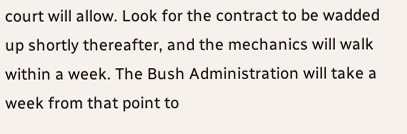court will allow. Look for the contract to be wadded up shortly thereafter, and the mechanics will walk within a week. The Bush Administration will take a week from that point to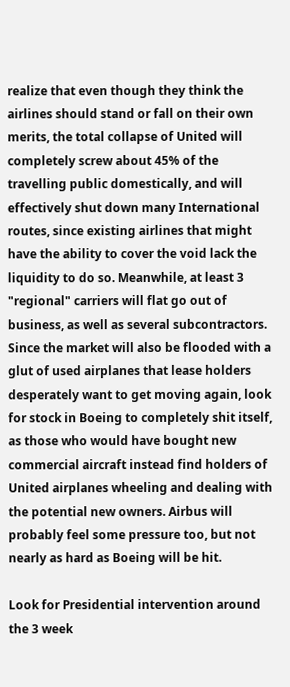realize that even though they think the airlines should stand or fall on their own merits, the total collapse of United will completely screw about 45% of the travelling public domestically, and will effectively shut down many International routes, since existing airlines that might have the ability to cover the void lack the liquidity to do so. Meanwhile, at least 3 "regional" carriers will flat go out of business, as well as several subcontractors. Since the market will also be flooded with a glut of used airplanes that lease holders desperately want to get moving again, look for stock in Boeing to completely shit itself, as those who would have bought new commercial aircraft instead find holders of United airplanes wheeling and dealing with the potential new owners. Airbus will probably feel some pressure too, but not nearly as hard as Boeing will be hit.

Look for Presidential intervention around the 3 week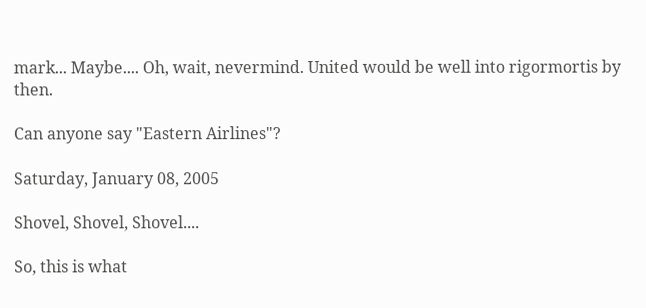mark... Maybe.... Oh, wait, nevermind. United would be well into rigormortis by then.

Can anyone say "Eastern Airlines"?

Saturday, January 08, 2005

Shovel, Shovel, Shovel....

So, this is what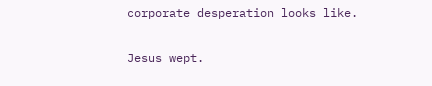corporate desperation looks like.

Jesus wept.